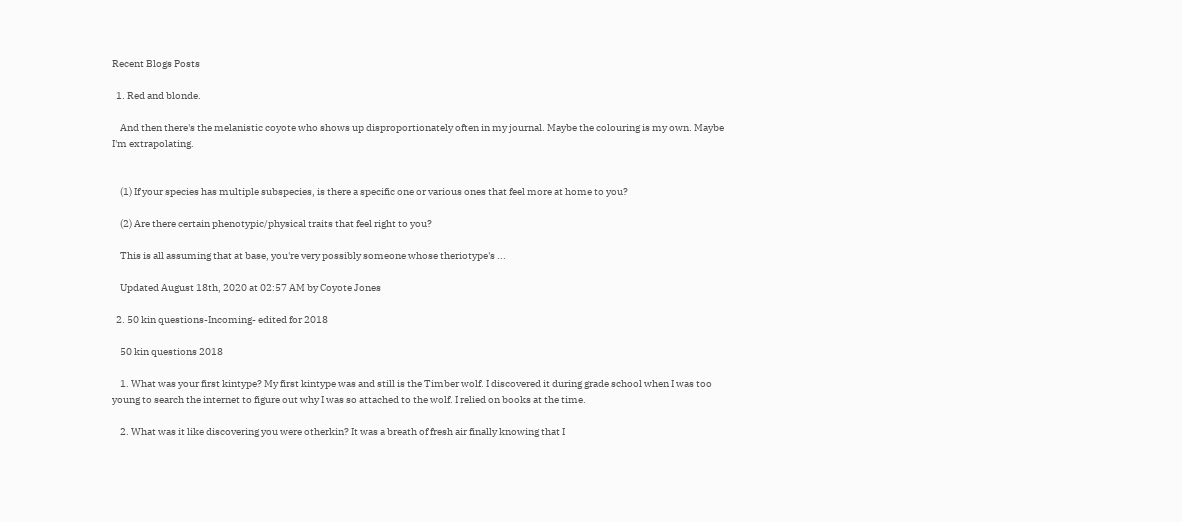Recent Blogs Posts

  1. Red and blonde.

    And then there's the melanistic coyote who shows up disproportionately often in my journal. Maybe the colouring is my own. Maybe I'm extrapolating.


    (1) If your species has multiple subspecies, is there a specific one or various ones that feel more at home to you?

    (2) Are there certain phenotypic/physical traits that feel right to you?

    This is all assuming that at base, you're very possibly someone whose theriotype's ...

    Updated August 18th, 2020 at 02:57 AM by Coyote Jones

  2. 50 kin questions-Incoming- edited for 2018

    50 kin questions 2018

    1. What was your first kintype? My first kintype was and still is the Timber wolf. I discovered it during grade school when I was too young to search the internet to figure out why I was so attached to the wolf. I relied on books at the time.

    2. What was it like discovering you were otherkin? It was a breath of fresh air finally knowing that I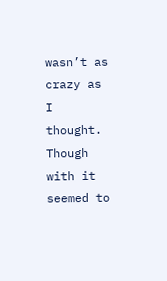wasn’t as crazy as I thought. Though with it seemed to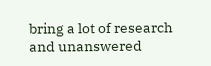bring a lot of research and unanswered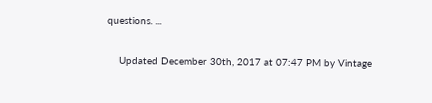questions. ...

    Updated December 30th, 2017 at 07:47 PM by Vintage